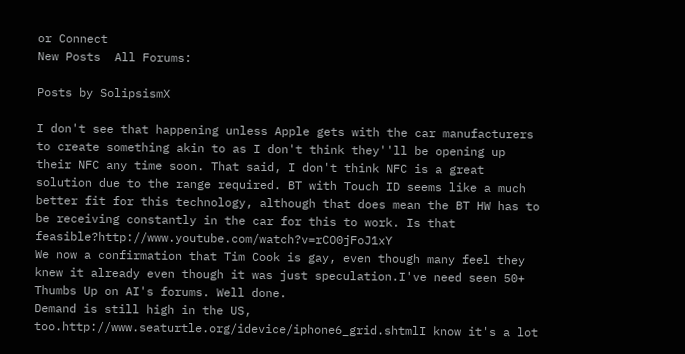or Connect
New Posts  All Forums:

Posts by SolipsismX

I don't see that happening unless Apple gets with the car manufacturers to create something akin to as I don't think they''ll be opening up their NFC any time soon. That said, I don't think NFC is a great solution due to the range required. BT with Touch ID seems like a much better fit for this technology, although that does mean the BT HW has to be receiving constantly in the car for this to work. Is that feasible?http://www.youtube.com/watch?v=rCO0jFoJ1xY
We now a confirmation that Tim Cook is gay, even though many feel they knew it already even though it was just speculation.I've need seen 50+ Thumbs Up on AI's forums. Well done.
Demand is still high in the US, too.http://www.seaturtle.org/idevice/iphone6_grid.shtmlI know it's a lot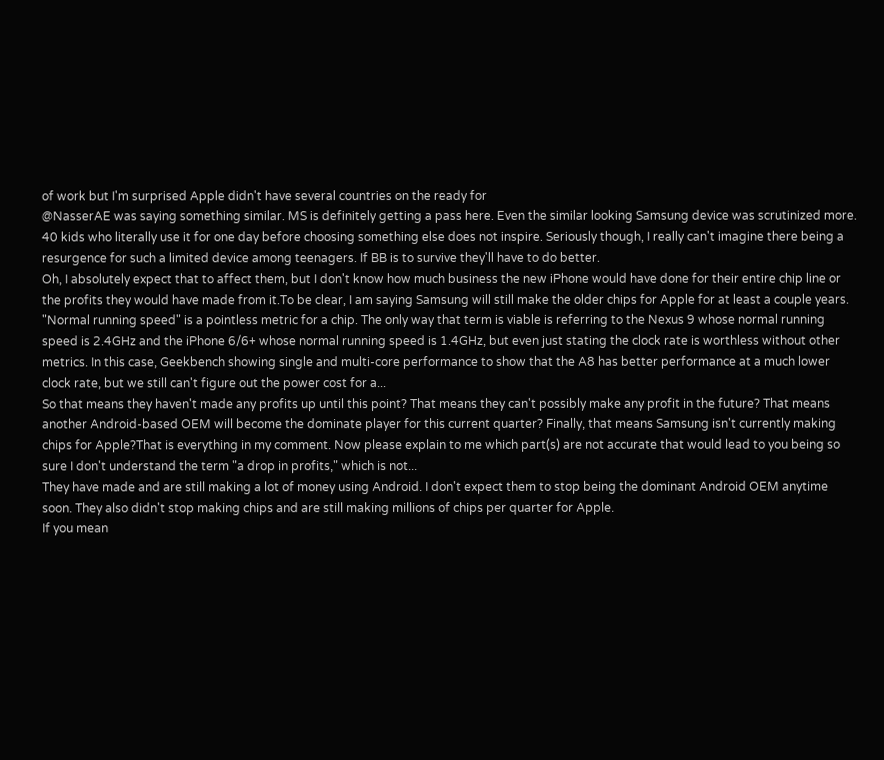of work but I'm surprised Apple didn't have several countries on the ready for
@NasserAE was saying something similar. MS is definitely getting a pass here. Even the similar looking Samsung device was scrutinized more.
40 kids who literally use it for one day before choosing something else does not inspire. Seriously though, I really can't imagine there being a resurgence for such a limited device among teenagers. If BB is to survive they'll have to do better.
Oh, I absolutely expect that to affect them, but I don't know how much business the new iPhone would have done for their entire chip line or the profits they would have made from it.To be clear, I am saying Samsung will still make the older chips for Apple for at least a couple years.
"Normal running speed" is a pointless metric for a chip. The only way that term is viable is referring to the Nexus 9 whose normal running speed is 2.4GHz and the iPhone 6/6+ whose normal running speed is 1.4GHz, but even just stating the clock rate is worthless without other metrics. In this case, Geekbench showing single and multi-core performance to show that the A8 has better performance at a much lower clock rate, but we still can't figure out the power cost for a...
So that means they haven't made any profits up until this point? That means they can't possibly make any profit in the future? That means another Android-based OEM will become the dominate player for this current quarter? Finally, that means Samsung isn't currently making chips for Apple?That is everything in my comment. Now please explain to me which part(s) are not accurate that would lead to you being so sure I don't understand the term "a drop in profits," which is not...
They have made and are still making a lot of money using Android. I don't expect them to stop being the dominant Android OEM anytime soon. They also didn't stop making chips and are still making millions of chips per quarter for Apple.
If you mean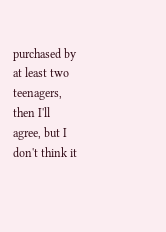purchased by at least two teenagers, then I'll agree, but I don't think it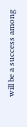will be a success among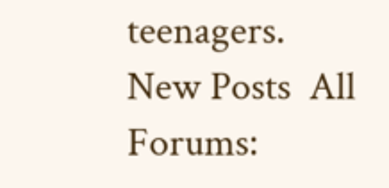teenagers.
New Posts  All Forums: